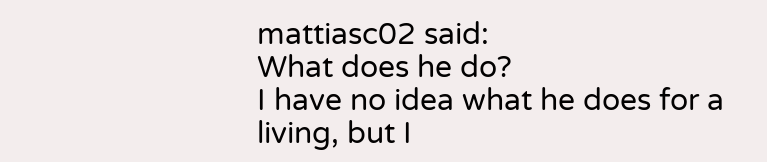mattiasc02 said:
What does he do?
I have no idea what he does for a living, but I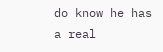do know he has a real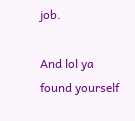job.

And lol ya found yourself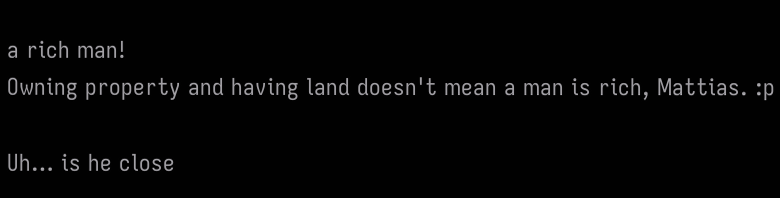a rich man!
Owning property and having land doesn't mean a man is rich, Mattias. :p

Uh… is he close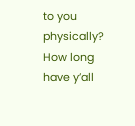to you physically? How long have y’all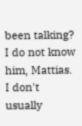been talking?
I do not know him, Mattias. I don't usually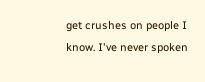get crushes on people I know. I've never spoken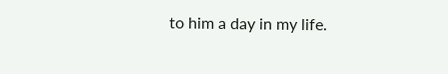to him a day in my life.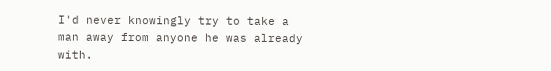I'd never knowingly try to take a man away from anyone he was already with.